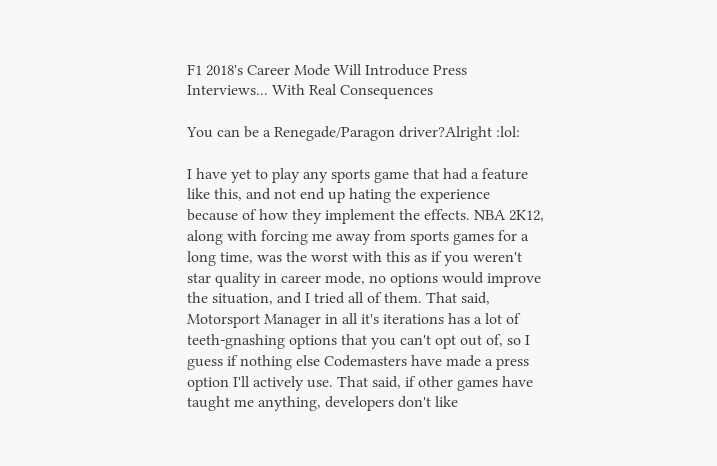F1 2018's Career Mode Will Introduce Press Interviews... With Real Consequences

You can be a Renegade/Paragon driver?Alright :lol:

I have yet to play any sports game that had a feature like this, and not end up hating the experience because of how they implement the effects. NBA 2K12, along with forcing me away from sports games for a long time, was the worst with this as if you weren't star quality in career mode, no options would improve the situation, and I tried all of them. That said, Motorsport Manager in all it's iterations has a lot of teeth-gnashing options that you can't opt out of, so I guess if nothing else Codemasters have made a press option I'll actively use. That said, if other games have taught me anything, developers don't like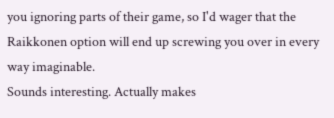you ignoring parts of their game, so I'd wager that the Raikkonen option will end up screwing you over in every way imaginable.
Sounds interesting. Actually makes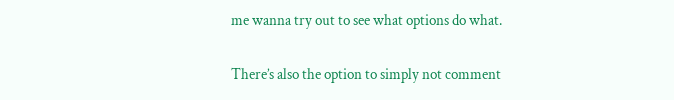me wanna try out to see what options do what.

There’s also the option to simply not comment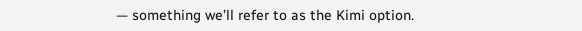— something we’ll refer to as the Kimi option.